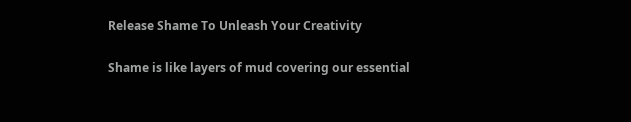Release Shame To Unleash Your Creativity

Shame is like layers of mud covering our essential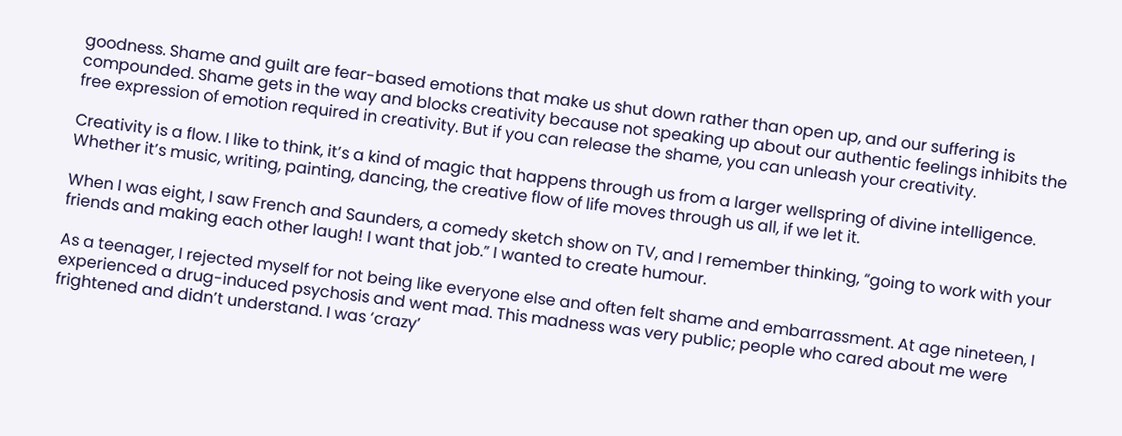goodness. Shame and guilt are fear-based emotions that make us shut down rather than open up, and our suffering is compounded. Shame gets in the way and blocks creativity because not speaking up about our authentic feelings inhibits the free expression of emotion required in creativity. But if you can release the shame, you can unleash your creativity.

Creativity is a flow. I like to think, it’s a kind of magic that happens through us from a larger wellspring of divine intelligence. Whether it’s music, writing, painting, dancing, the creative flow of life moves through us all, if we let it.

When I was eight, I saw French and Saunders, a comedy sketch show on TV, and I remember thinking, “going to work with your friends and making each other laugh! I want that job.” I wanted to create humour.

As a teenager, I rejected myself for not being like everyone else and often felt shame and embarrassment. At age nineteen, I experienced a drug-induced psychosis and went mad. This madness was very public; people who cared about me were frightened and didn’t understand. I was ‘crazy’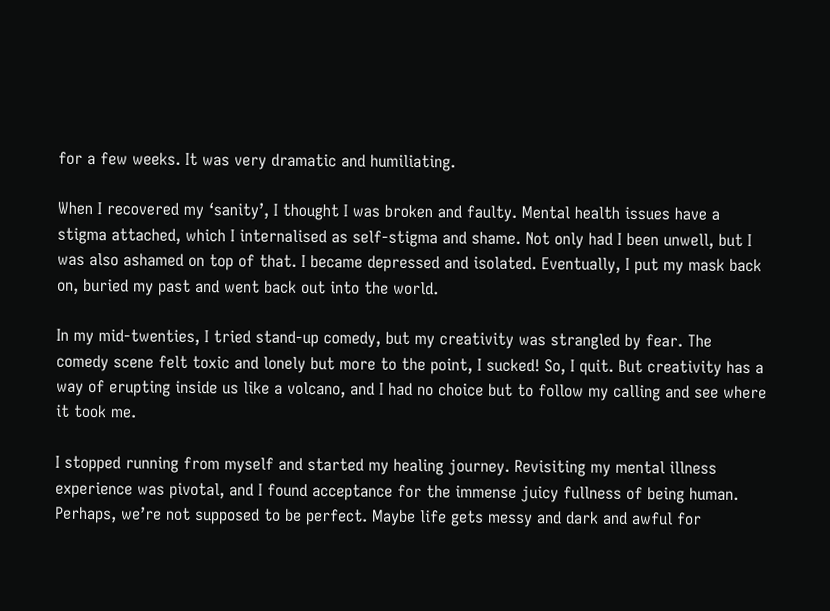for a few weeks. It was very dramatic and humiliating.

When I recovered my ‘sanity’, I thought I was broken and faulty. Mental health issues have a stigma attached, which I internalised as self-stigma and shame. Not only had I been unwell, but I was also ashamed on top of that. I became depressed and isolated. Eventually, I put my mask back on, buried my past and went back out into the world.

In my mid-twenties, I tried stand-up comedy, but my creativity was strangled by fear. The comedy scene felt toxic and lonely but more to the point, I sucked! So, I quit. But creativity has a way of erupting inside us like a volcano, and I had no choice but to follow my calling and see where it took me.

I stopped running from myself and started my healing journey. Revisiting my mental illness experience was pivotal, and I found acceptance for the immense juicy fullness of being human. Perhaps, we’re not supposed to be perfect. Maybe life gets messy and dark and awful for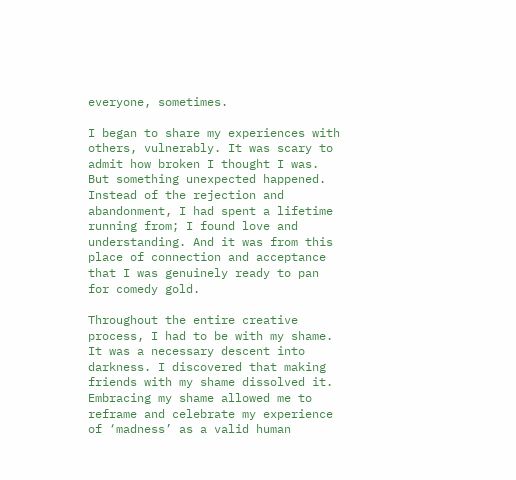everyone, sometimes.

I began to share my experiences with others, vulnerably. It was scary to admit how broken I thought I was. But something unexpected happened. Instead of the rejection and abandonment, I had spent a lifetime running from; I found love and understanding. And it was from this place of connection and acceptance that I was genuinely ready to pan for comedy gold.

Throughout the entire creative process, I had to be with my shame. It was a necessary descent into darkness. I discovered that making friends with my shame dissolved it. Embracing my shame allowed me to reframe and celebrate my experience of ‘madness’ as a valid human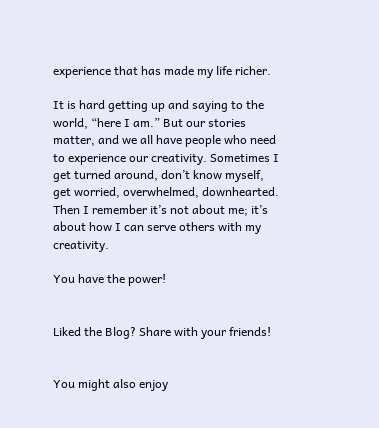experience that has made my life richer.

It is hard getting up and saying to the world, “here I am.” But our stories matter, and we all have people who need to experience our creativity. Sometimes I get turned around, don’t know myself, get worried, overwhelmed, downhearted. Then I remember it’s not about me; it’s about how I can serve others with my creativity.

You have the power!


Liked the Blog? Share with your friends!


You might also enjoy